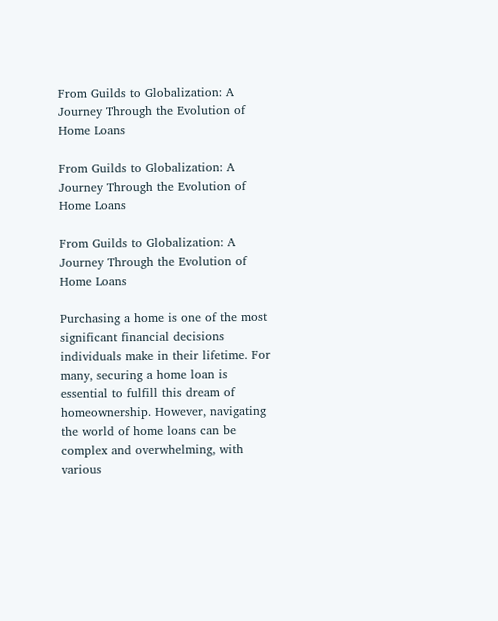From Guilds to Globalization: A Journey Through the Evolution of Home Loans

From Guilds to Globalization: A Journey Through the Evolution of Home Loans

From Guilds to Globalization: A Journey Through the Evolution of Home Loans

Purchasing a home is one of the most significant financial decisions individuals make in their lifetime. For many, securing a home loan is essential to fulfill this dream of homeownership. However, navigating the world of home loans can be complex and overwhelming, with various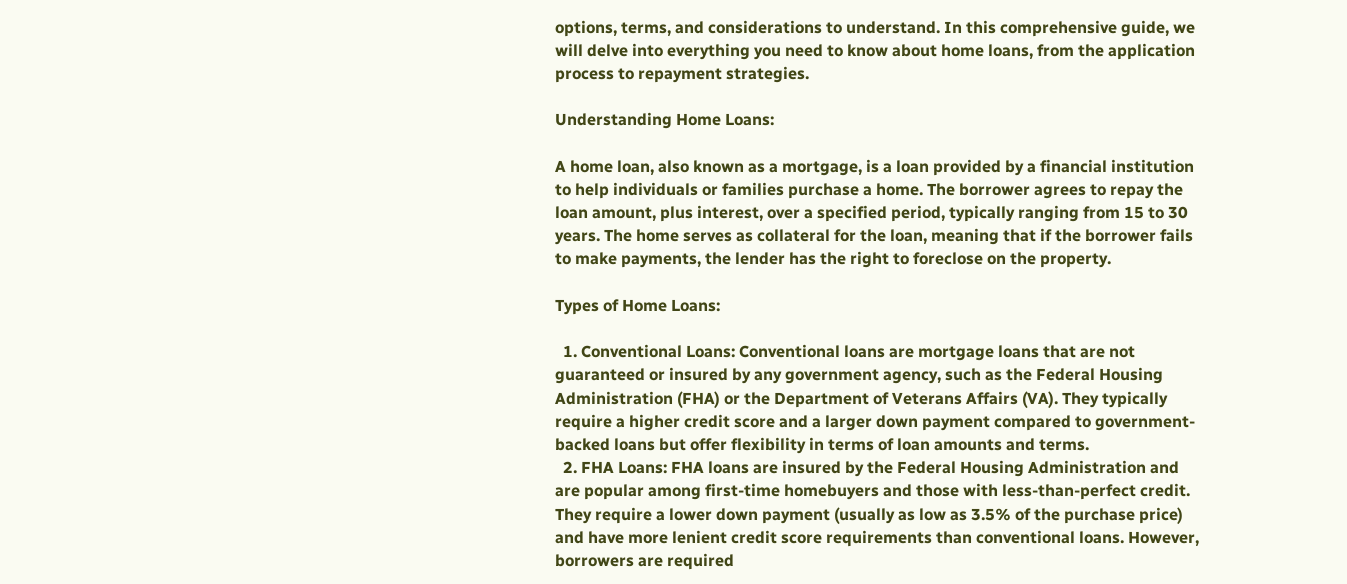options, terms, and considerations to understand. In this comprehensive guide, we will delve into everything you need to know about home loans, from the application process to repayment strategies.

Understanding Home Loans:

A home loan, also known as a mortgage, is a loan provided by a financial institution to help individuals or families purchase a home. The borrower agrees to repay the loan amount, plus interest, over a specified period, typically ranging from 15 to 30 years. The home serves as collateral for the loan, meaning that if the borrower fails to make payments, the lender has the right to foreclose on the property.

Types of Home Loans:

  1. Conventional Loans: Conventional loans are mortgage loans that are not guaranteed or insured by any government agency, such as the Federal Housing Administration (FHA) or the Department of Veterans Affairs (VA). They typically require a higher credit score and a larger down payment compared to government-backed loans but offer flexibility in terms of loan amounts and terms.
  2. FHA Loans: FHA loans are insured by the Federal Housing Administration and are popular among first-time homebuyers and those with less-than-perfect credit. They require a lower down payment (usually as low as 3.5% of the purchase price) and have more lenient credit score requirements than conventional loans. However, borrowers are required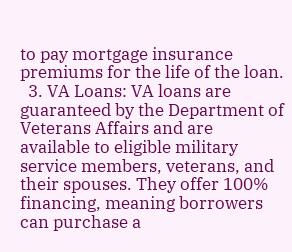to pay mortgage insurance premiums for the life of the loan.
  3. VA Loans: VA loans are guaranteed by the Department of Veterans Affairs and are available to eligible military service members, veterans, and their spouses. They offer 100% financing, meaning borrowers can purchase a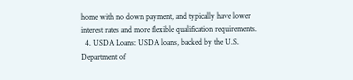home with no down payment, and typically have lower interest rates and more flexible qualification requirements.
  4. USDA Loans: USDA loans, backed by the U.S. Department of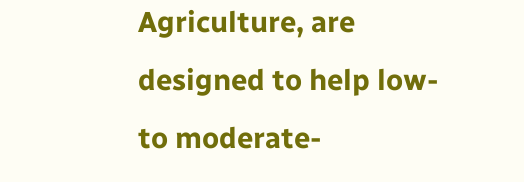Agriculture, are designed to help low- to moderate-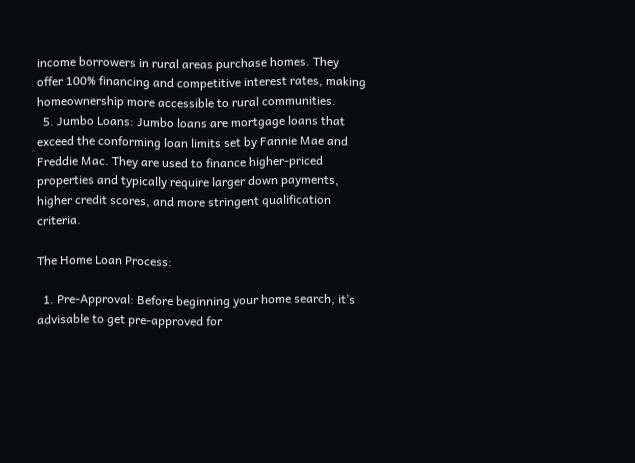income borrowers in rural areas purchase homes. They offer 100% financing and competitive interest rates, making homeownership more accessible to rural communities.
  5. Jumbo Loans: Jumbo loans are mortgage loans that exceed the conforming loan limits set by Fannie Mae and Freddie Mac. They are used to finance higher-priced properties and typically require larger down payments, higher credit scores, and more stringent qualification criteria.

The Home Loan Process:

  1. Pre-Approval: Before beginning your home search, it’s advisable to get pre-approved for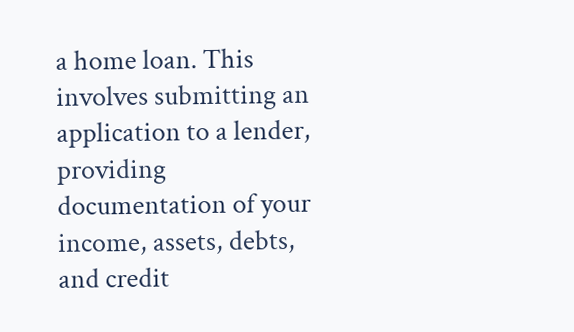a home loan. This involves submitting an application to a lender, providing documentation of your income, assets, debts, and credit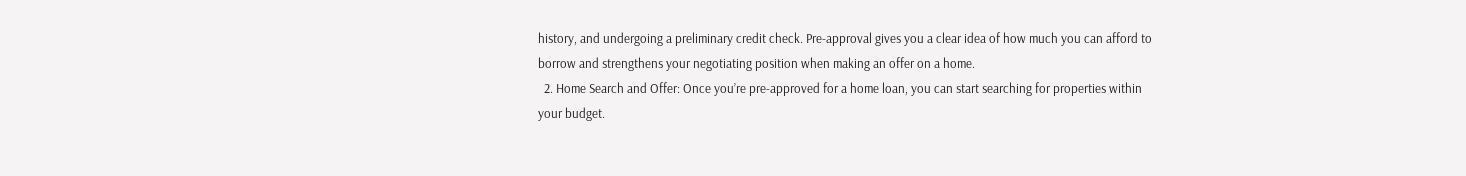history, and undergoing a preliminary credit check. Pre-approval gives you a clear idea of how much you can afford to borrow and strengthens your negotiating position when making an offer on a home.
  2. Home Search and Offer: Once you’re pre-approved for a home loan, you can start searching for properties within your budget.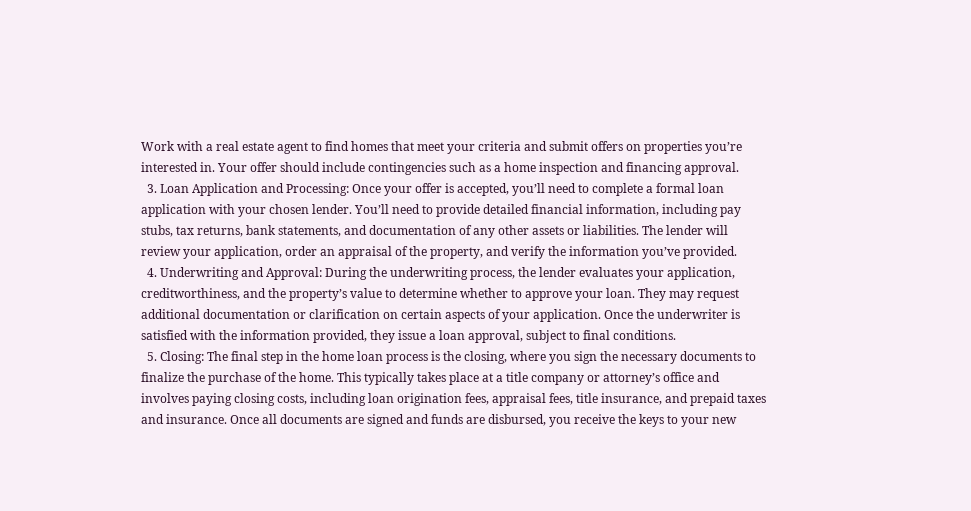Work with a real estate agent to find homes that meet your criteria and submit offers on properties you’re interested in. Your offer should include contingencies such as a home inspection and financing approval.
  3. Loan Application and Processing: Once your offer is accepted, you’ll need to complete a formal loan application with your chosen lender. You’ll need to provide detailed financial information, including pay stubs, tax returns, bank statements, and documentation of any other assets or liabilities. The lender will review your application, order an appraisal of the property, and verify the information you’ve provided.
  4. Underwriting and Approval: During the underwriting process, the lender evaluates your application, creditworthiness, and the property’s value to determine whether to approve your loan. They may request additional documentation or clarification on certain aspects of your application. Once the underwriter is satisfied with the information provided, they issue a loan approval, subject to final conditions.
  5. Closing: The final step in the home loan process is the closing, where you sign the necessary documents to finalize the purchase of the home. This typically takes place at a title company or attorney’s office and involves paying closing costs, including loan origination fees, appraisal fees, title insurance, and prepaid taxes and insurance. Once all documents are signed and funds are disbursed, you receive the keys to your new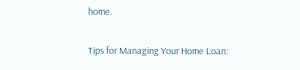home.

Tips for Managing Your Home Loan: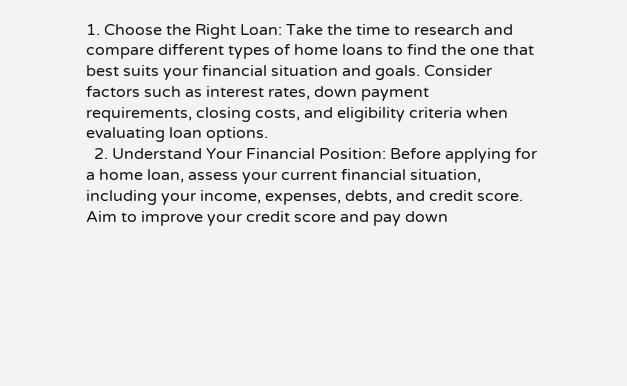1. Choose the Right Loan: Take the time to research and compare different types of home loans to find the one that best suits your financial situation and goals. Consider factors such as interest rates, down payment requirements, closing costs, and eligibility criteria when evaluating loan options.
  2. Understand Your Financial Position: Before applying for a home loan, assess your current financial situation, including your income, expenses, debts, and credit score. Aim to improve your credit score and pay down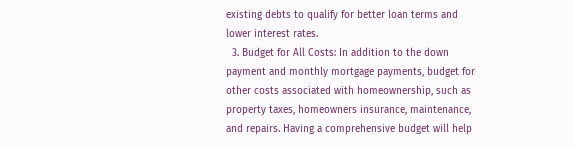existing debts to qualify for better loan terms and lower interest rates.
  3. Budget for All Costs: In addition to the down payment and monthly mortgage payments, budget for other costs associated with homeownership, such as property taxes, homeowners insurance, maintenance, and repairs. Having a comprehensive budget will help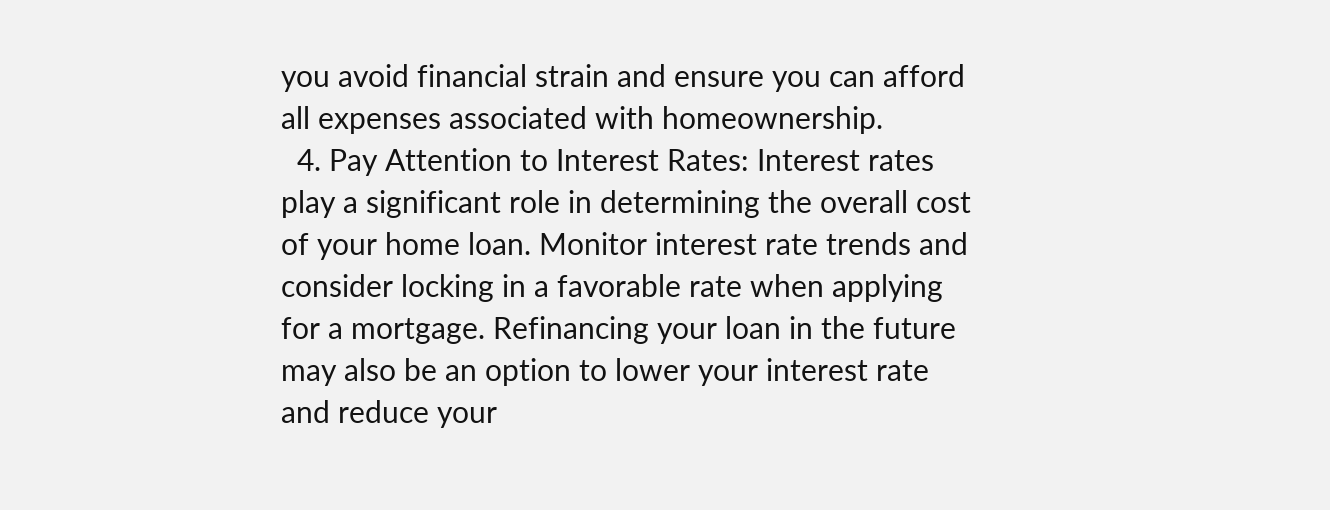you avoid financial strain and ensure you can afford all expenses associated with homeownership.
  4. Pay Attention to Interest Rates: Interest rates play a significant role in determining the overall cost of your home loan. Monitor interest rate trends and consider locking in a favorable rate when applying for a mortgage. Refinancing your loan in the future may also be an option to lower your interest rate and reduce your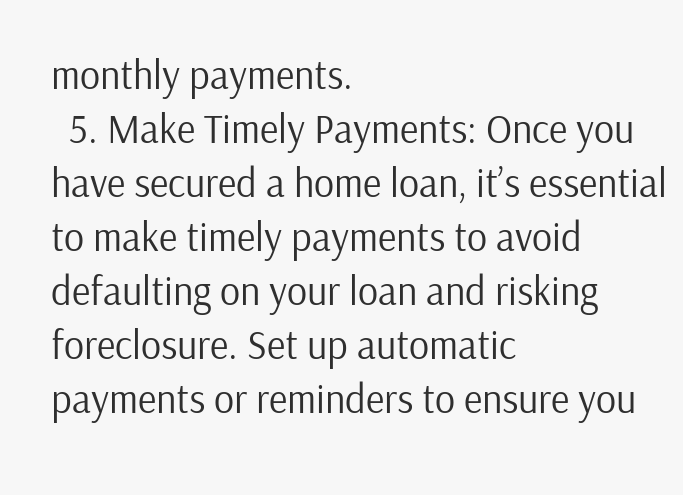monthly payments.
  5. Make Timely Payments: Once you have secured a home loan, it’s essential to make timely payments to avoid defaulting on your loan and risking foreclosure. Set up automatic payments or reminders to ensure you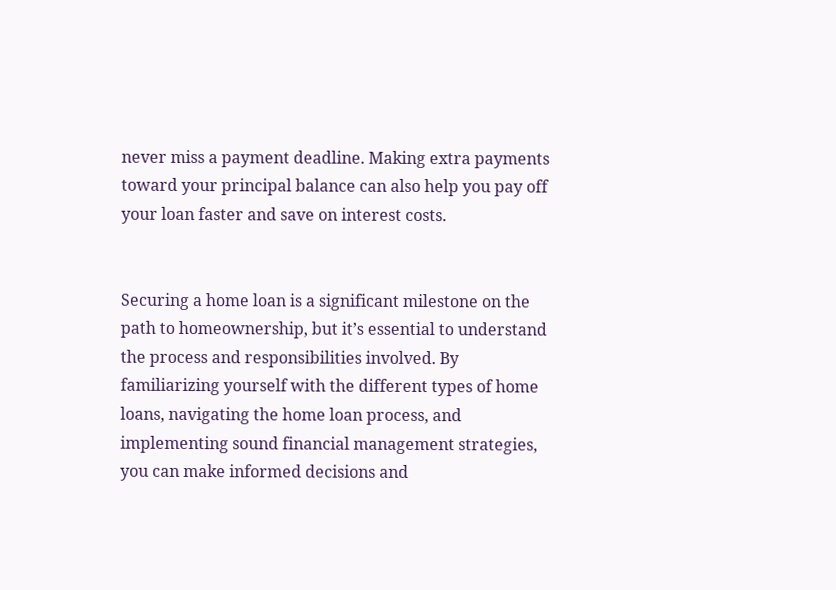never miss a payment deadline. Making extra payments toward your principal balance can also help you pay off your loan faster and save on interest costs.


Securing a home loan is a significant milestone on the path to homeownership, but it’s essential to understand the process and responsibilities involved. By familiarizing yourself with the different types of home loans, navigating the home loan process, and implementing sound financial management strategies, you can make informed decisions and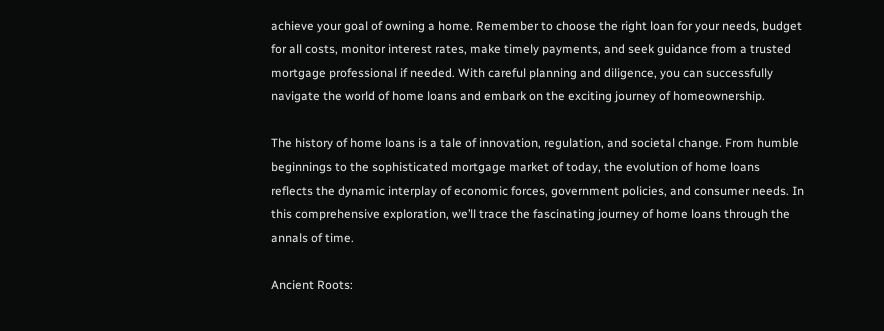achieve your goal of owning a home. Remember to choose the right loan for your needs, budget for all costs, monitor interest rates, make timely payments, and seek guidance from a trusted mortgage professional if needed. With careful planning and diligence, you can successfully navigate the world of home loans and embark on the exciting journey of homeownership.

The history of home loans is a tale of innovation, regulation, and societal change. From humble beginnings to the sophisticated mortgage market of today, the evolution of home loans reflects the dynamic interplay of economic forces, government policies, and consumer needs. In this comprehensive exploration, we’ll trace the fascinating journey of home loans through the annals of time.

Ancient Roots: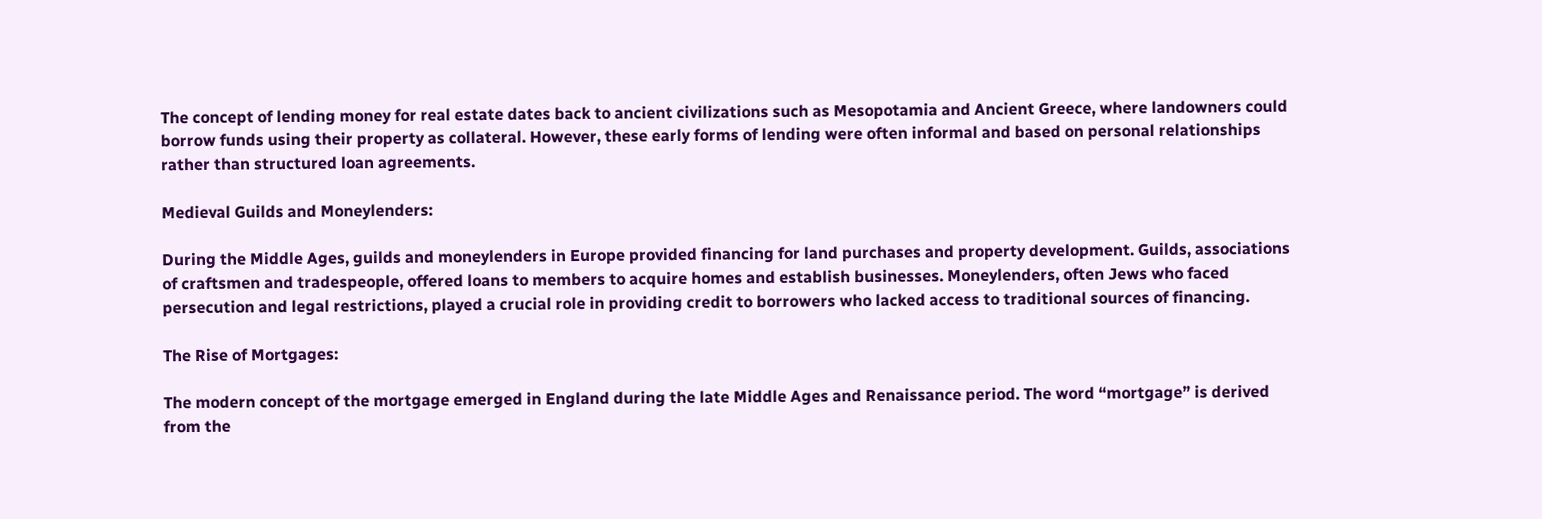The concept of lending money for real estate dates back to ancient civilizations such as Mesopotamia and Ancient Greece, where landowners could borrow funds using their property as collateral. However, these early forms of lending were often informal and based on personal relationships rather than structured loan agreements.

Medieval Guilds and Moneylenders:

During the Middle Ages, guilds and moneylenders in Europe provided financing for land purchases and property development. Guilds, associations of craftsmen and tradespeople, offered loans to members to acquire homes and establish businesses. Moneylenders, often Jews who faced persecution and legal restrictions, played a crucial role in providing credit to borrowers who lacked access to traditional sources of financing.

The Rise of Mortgages:

The modern concept of the mortgage emerged in England during the late Middle Ages and Renaissance period. The word “mortgage” is derived from the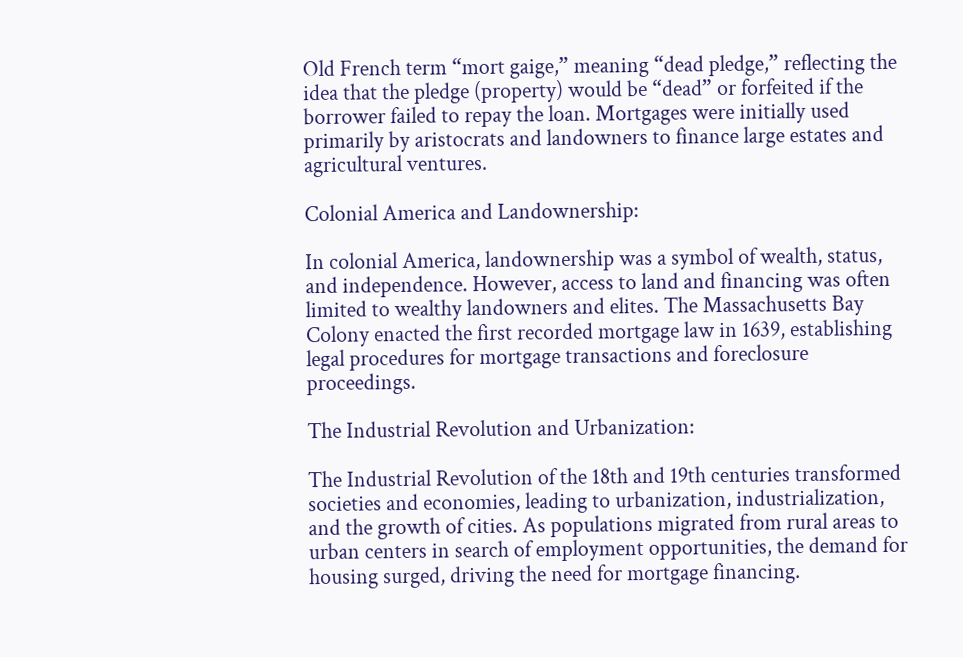Old French term “mort gaige,” meaning “dead pledge,” reflecting the idea that the pledge (property) would be “dead” or forfeited if the borrower failed to repay the loan. Mortgages were initially used primarily by aristocrats and landowners to finance large estates and agricultural ventures.

Colonial America and Landownership:

In colonial America, landownership was a symbol of wealth, status, and independence. However, access to land and financing was often limited to wealthy landowners and elites. The Massachusetts Bay Colony enacted the first recorded mortgage law in 1639, establishing legal procedures for mortgage transactions and foreclosure proceedings.

The Industrial Revolution and Urbanization:

The Industrial Revolution of the 18th and 19th centuries transformed societies and economies, leading to urbanization, industrialization, and the growth of cities. As populations migrated from rural areas to urban centers in search of employment opportunities, the demand for housing surged, driving the need for mortgage financing.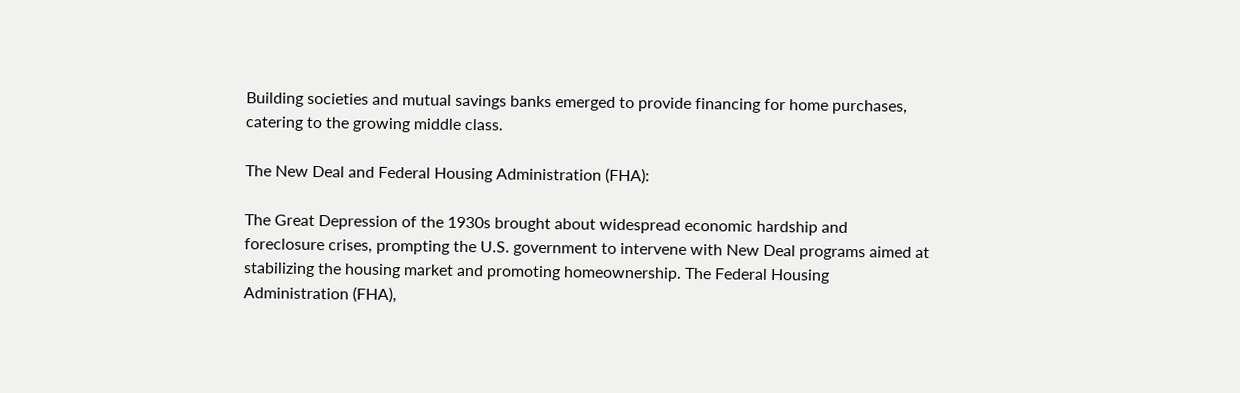Building societies and mutual savings banks emerged to provide financing for home purchases, catering to the growing middle class.

The New Deal and Federal Housing Administration (FHA):

The Great Depression of the 1930s brought about widespread economic hardship and foreclosure crises, prompting the U.S. government to intervene with New Deal programs aimed at stabilizing the housing market and promoting homeownership. The Federal Housing Administration (FHA),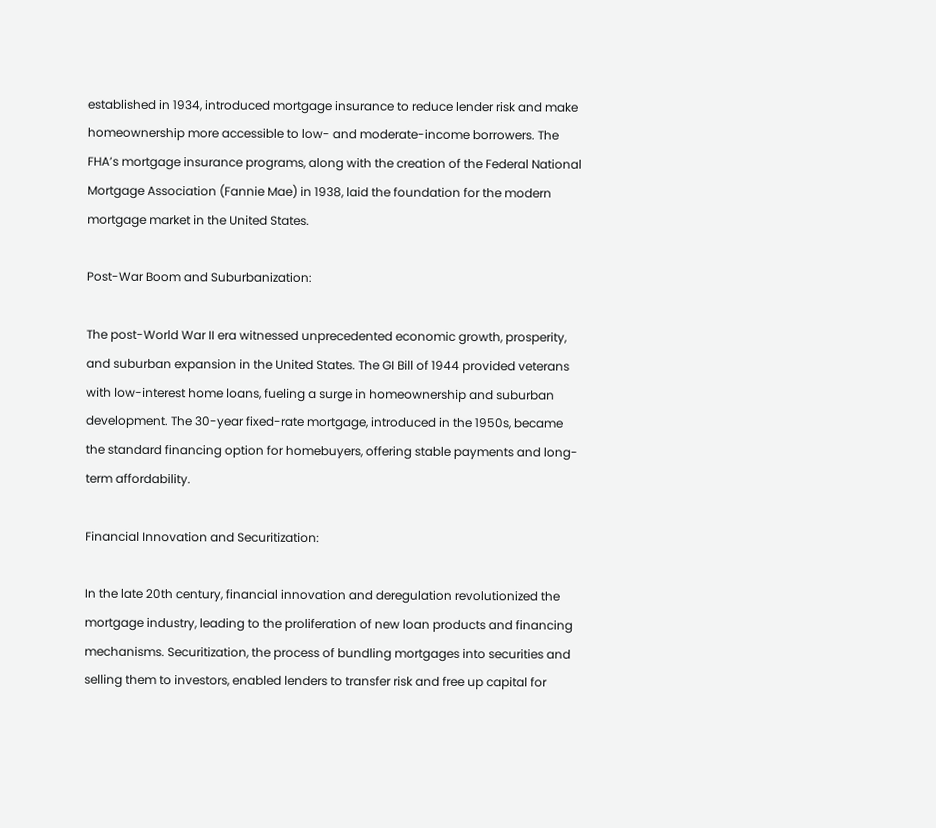established in 1934, introduced mortgage insurance to reduce lender risk and make homeownership more accessible to low- and moderate-income borrowers. The FHA’s mortgage insurance programs, along with the creation of the Federal National Mortgage Association (Fannie Mae) in 1938, laid the foundation for the modern mortgage market in the United States.

Post-War Boom and Suburbanization:

The post-World War II era witnessed unprecedented economic growth, prosperity, and suburban expansion in the United States. The GI Bill of 1944 provided veterans with low-interest home loans, fueling a surge in homeownership and suburban development. The 30-year fixed-rate mortgage, introduced in the 1950s, became the standard financing option for homebuyers, offering stable payments and long-term affordability.

Financial Innovation and Securitization:

In the late 20th century, financial innovation and deregulation revolutionized the mortgage industry, leading to the proliferation of new loan products and financing mechanisms. Securitization, the process of bundling mortgages into securities and selling them to investors, enabled lenders to transfer risk and free up capital for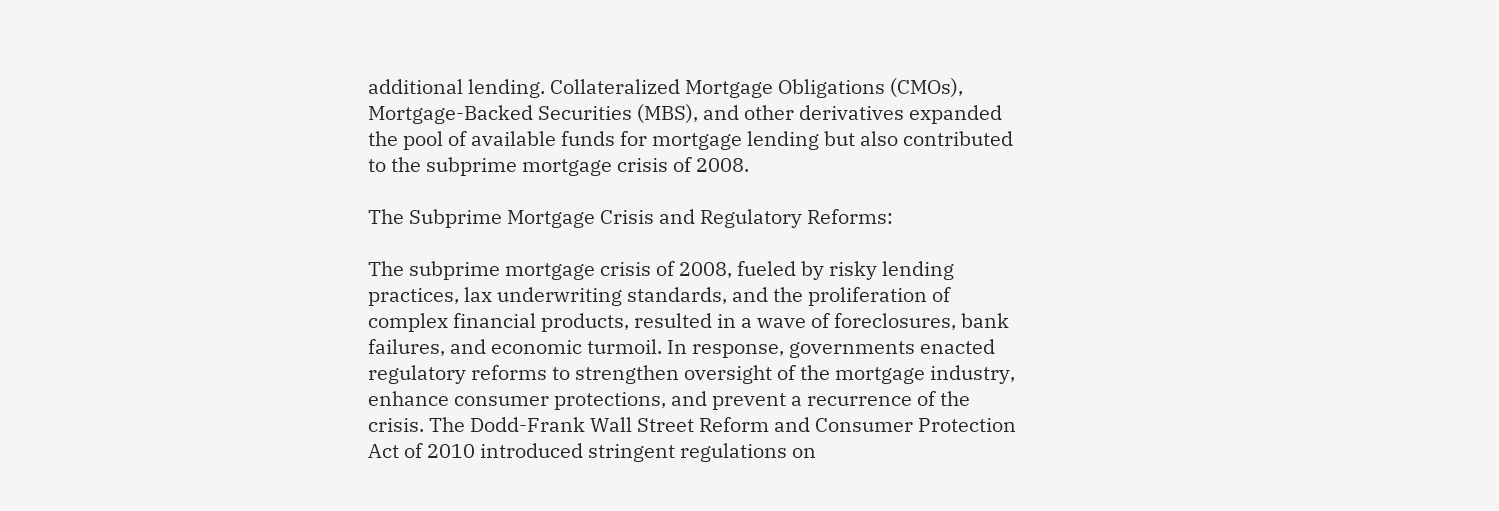additional lending. Collateralized Mortgage Obligations (CMOs), Mortgage-Backed Securities (MBS), and other derivatives expanded the pool of available funds for mortgage lending but also contributed to the subprime mortgage crisis of 2008.

The Subprime Mortgage Crisis and Regulatory Reforms:

The subprime mortgage crisis of 2008, fueled by risky lending practices, lax underwriting standards, and the proliferation of complex financial products, resulted in a wave of foreclosures, bank failures, and economic turmoil. In response, governments enacted regulatory reforms to strengthen oversight of the mortgage industry, enhance consumer protections, and prevent a recurrence of the crisis. The Dodd-Frank Wall Street Reform and Consumer Protection Act of 2010 introduced stringent regulations on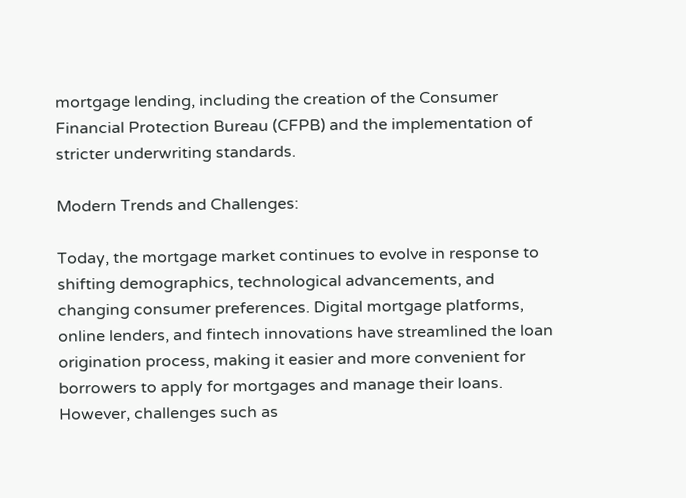mortgage lending, including the creation of the Consumer Financial Protection Bureau (CFPB) and the implementation of stricter underwriting standards.

Modern Trends and Challenges:

Today, the mortgage market continues to evolve in response to shifting demographics, technological advancements, and changing consumer preferences. Digital mortgage platforms, online lenders, and fintech innovations have streamlined the loan origination process, making it easier and more convenient for borrowers to apply for mortgages and manage their loans. However, challenges such as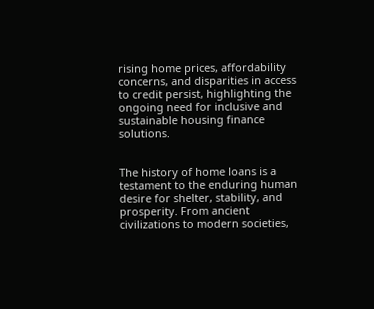rising home prices, affordability concerns, and disparities in access to credit persist, highlighting the ongoing need for inclusive and sustainable housing finance solutions.


The history of home loans is a testament to the enduring human desire for shelter, stability, and prosperity. From ancient civilizations to modern societies,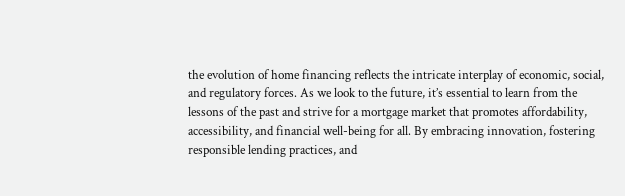the evolution of home financing reflects the intricate interplay of economic, social, and regulatory forces. As we look to the future, it’s essential to learn from the lessons of the past and strive for a mortgage market that promotes affordability, accessibility, and financial well-being for all. By embracing innovation, fostering responsible lending practices, and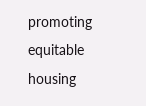promoting equitable housing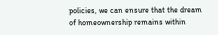policies, we can ensure that the dream of homeownership remains within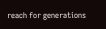reach for generations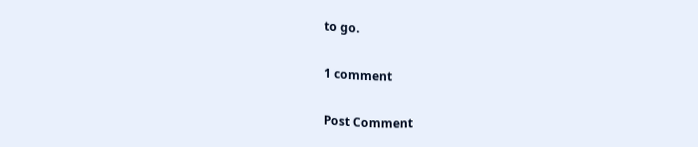to go.

1 comment

Post Comment